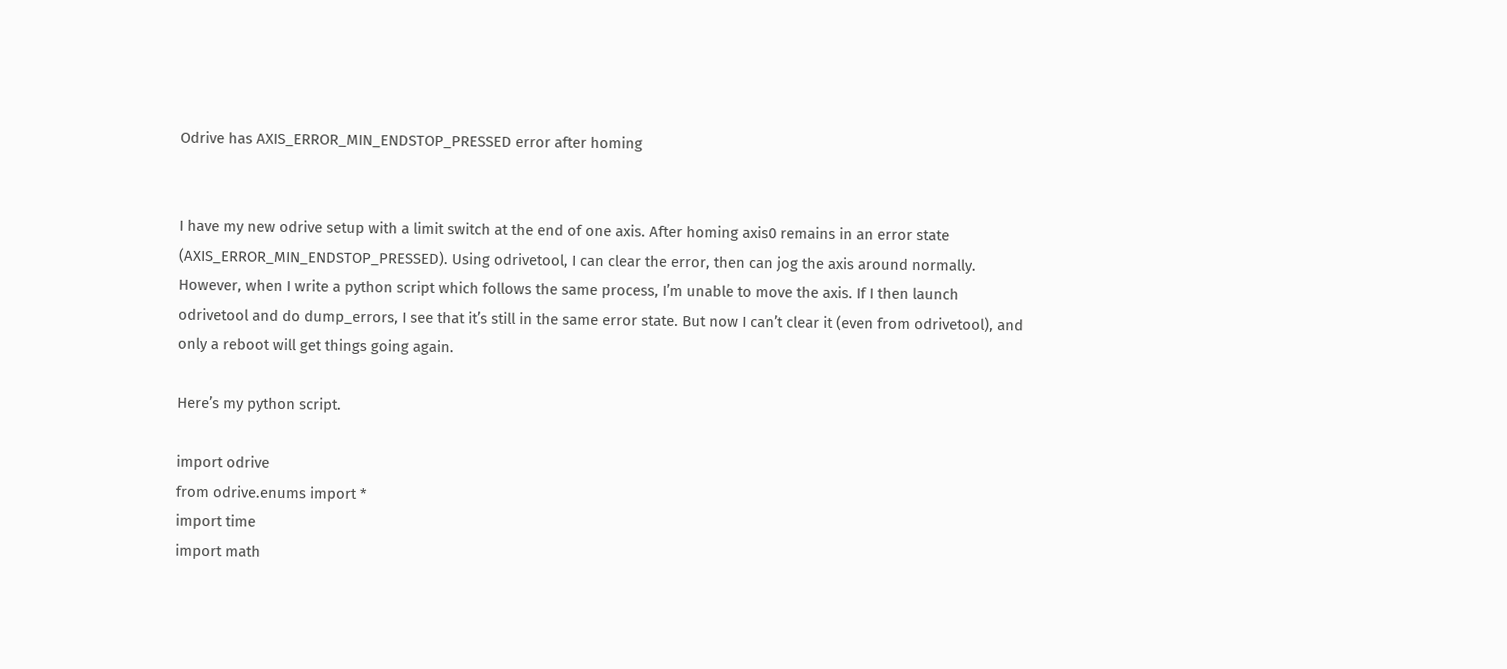Odrive has AXIS_ERROR_MIN_ENDSTOP_PRESSED error after homing


I have my new odrive setup with a limit switch at the end of one axis. After homing axis0 remains in an error state (AXIS_ERROR_MIN_ENDSTOP_PRESSED). Using odrivetool, I can clear the error, then can jog the axis around normally. However, when I write a python script which follows the same process, I’m unable to move the axis. If I then launch odrivetool and do dump_errors, I see that it’s still in the same error state. But now I can’t clear it (even from odrivetool), and only a reboot will get things going again.

Here’s my python script.

import odrive
from odrive.enums import *
import time
import math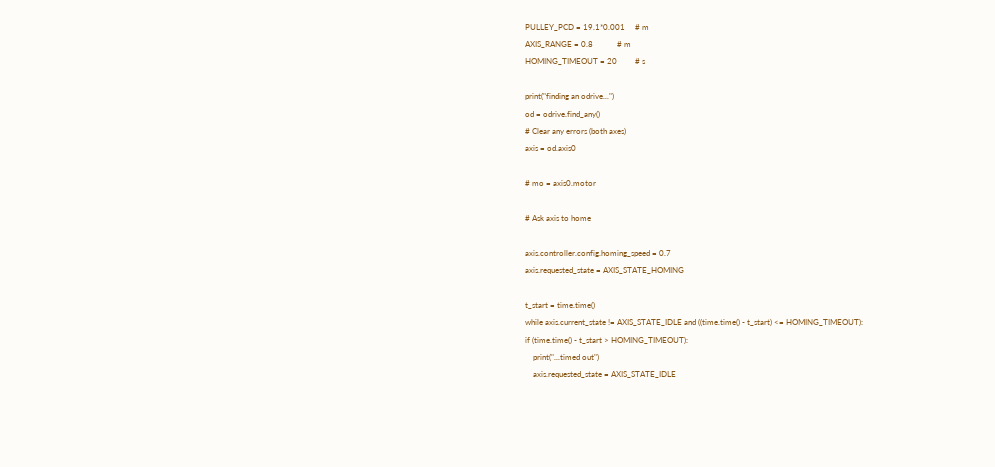PULLEY_PCD = 19.1*0.001     # m
AXIS_RANGE = 0.8            # m
HOMING_TIMEOUT = 20         # s

print("finding an odrive...")
od = odrive.find_any()
# Clear any errors (both axes)
axis = od.axis0

# mo = axis0.motor

# Ask axis to home

axis.controller.config.homing_speed = 0.7
axis.requested_state = AXIS_STATE_HOMING

t_start = time.time()
while axis.current_state != AXIS_STATE_IDLE and ((time.time() - t_start) <= HOMING_TIMEOUT):
if (time.time() - t_start > HOMING_TIMEOUT):
    print("...timed out")
    axis.requested_state = AXIS_STATE_IDLE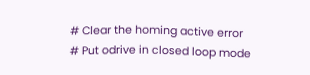# Clear the homing active error
# Put odrive in closed loop mode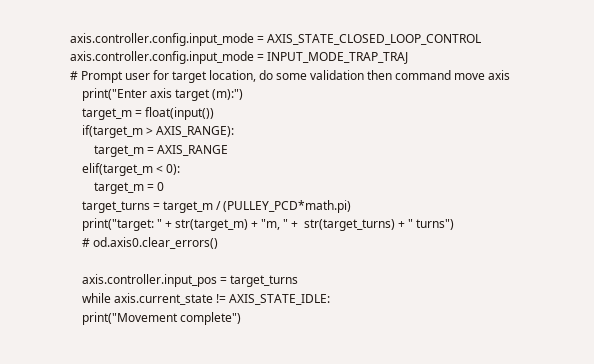axis.controller.config.input_mode = AXIS_STATE_CLOSED_LOOP_CONTROL
axis.controller.config.input_mode = INPUT_MODE_TRAP_TRAJ
# Prompt user for target location, do some validation then command move axis
    print("Enter axis target (m):")
    target_m = float(input())
    if(target_m > AXIS_RANGE):
        target_m = AXIS_RANGE
    elif(target_m < 0):
        target_m = 0
    target_turns = target_m / (PULLEY_PCD*math.pi)
    print("target: " + str(target_m) + "m, " +  str(target_turns) + " turns")
    # od.axis0.clear_errors()

    axis.controller.input_pos = target_turns
    while axis.current_state != AXIS_STATE_IDLE:
    print("Movement complete")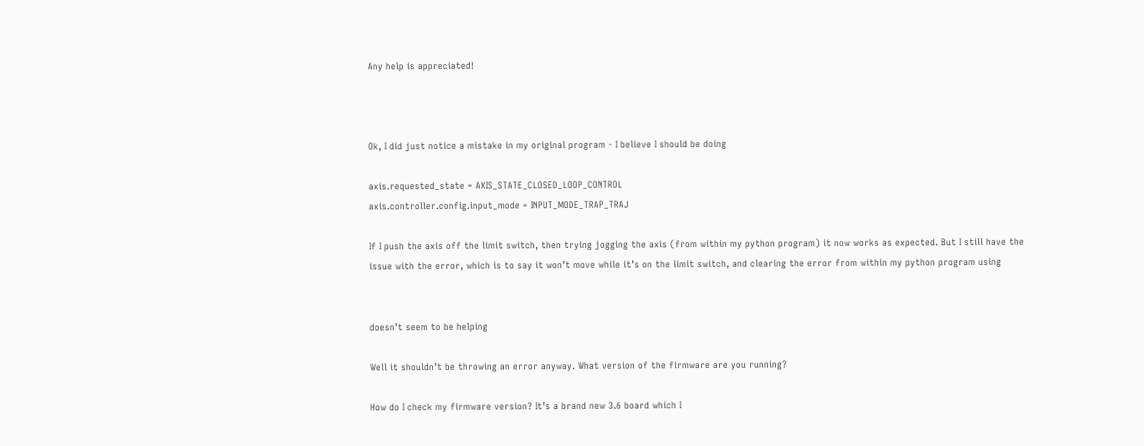Any help is appreciated!



Ok, I did just notice a mistake in my original program - I believe I should be doing

axis.requested_state = AXIS_STATE_CLOSED_LOOP_CONTROL
axis.controller.config.input_mode = INPUT_MODE_TRAP_TRAJ

If I push the axis off the limit switch, then trying jogging the axis (from within my python program) it now works as expected. But I still have the issue with the error, which is to say it won’t move while it’s on the limit switch, and clearing the error from within my python program using


doesn’t seem to be helping

Well it shouldn’t be throwing an error anyway. What version of the firmware are you running?

How do I check my firmware version? It’s a brand new 3.6 board which I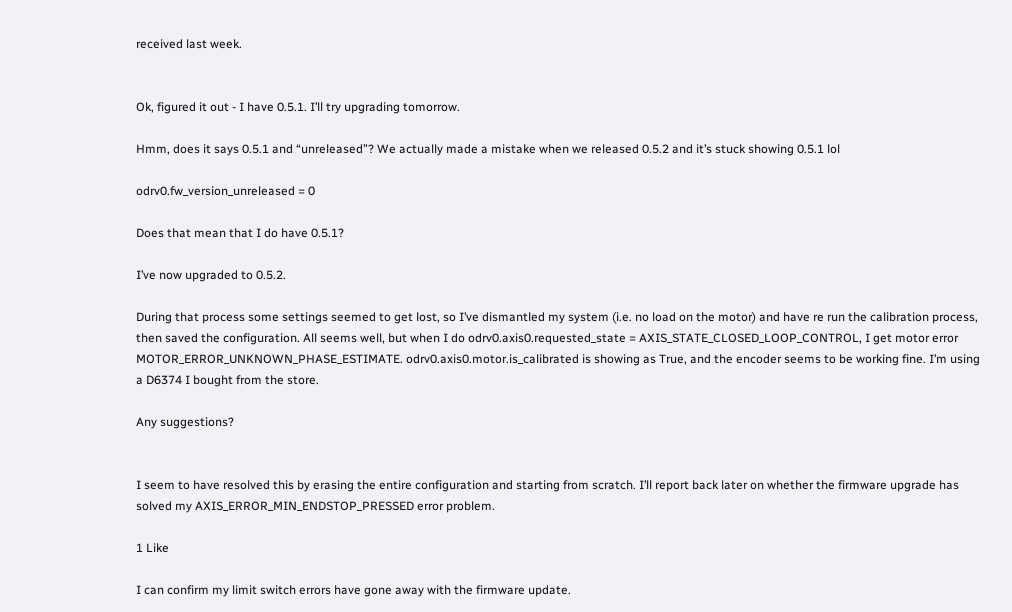received last week.


Ok, figured it out - I have 0.5.1. I’ll try upgrading tomorrow.

Hmm, does it says 0.5.1 and “unreleased”? We actually made a mistake when we released 0.5.2 and it’s stuck showing 0.5.1 lol

odrv0.fw_version_unreleased = 0

Does that mean that I do have 0.5.1?

I’ve now upgraded to 0.5.2.

During that process some settings seemed to get lost, so I’ve dismantled my system (i.e. no load on the motor) and have re run the calibration process, then saved the configuration. All seems well, but when I do odrv0.axis0.requested_state = AXIS_STATE_CLOSED_LOOP_CONTROL, I get motor error MOTOR_ERROR_UNKNOWN_PHASE_ESTIMATE. odrv0.axis0.motor.is_calibrated is showing as True, and the encoder seems to be working fine. I’m using a D6374 I bought from the store.

Any suggestions?


I seem to have resolved this by erasing the entire configuration and starting from scratch. I’ll report back later on whether the firmware upgrade has solved my AXIS_ERROR_MIN_ENDSTOP_PRESSED error problem.

1 Like

I can confirm my limit switch errors have gone away with the firmware update.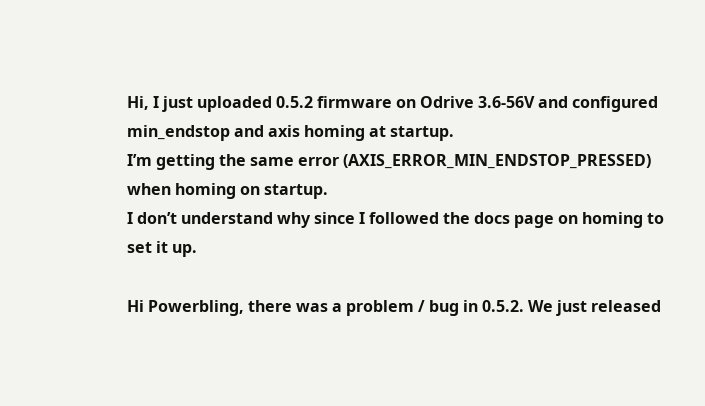Hi, I just uploaded 0.5.2 firmware on Odrive 3.6-56V and configured min_endstop and axis homing at startup.
I’m getting the same error (AXIS_ERROR_MIN_ENDSTOP_PRESSED) when homing on startup.
I don’t understand why since I followed the docs page on homing to set it up.

Hi Powerbling, there was a problem / bug in 0.5.2. We just released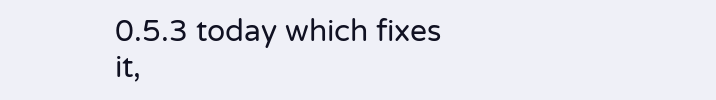0.5.3 today which fixes it,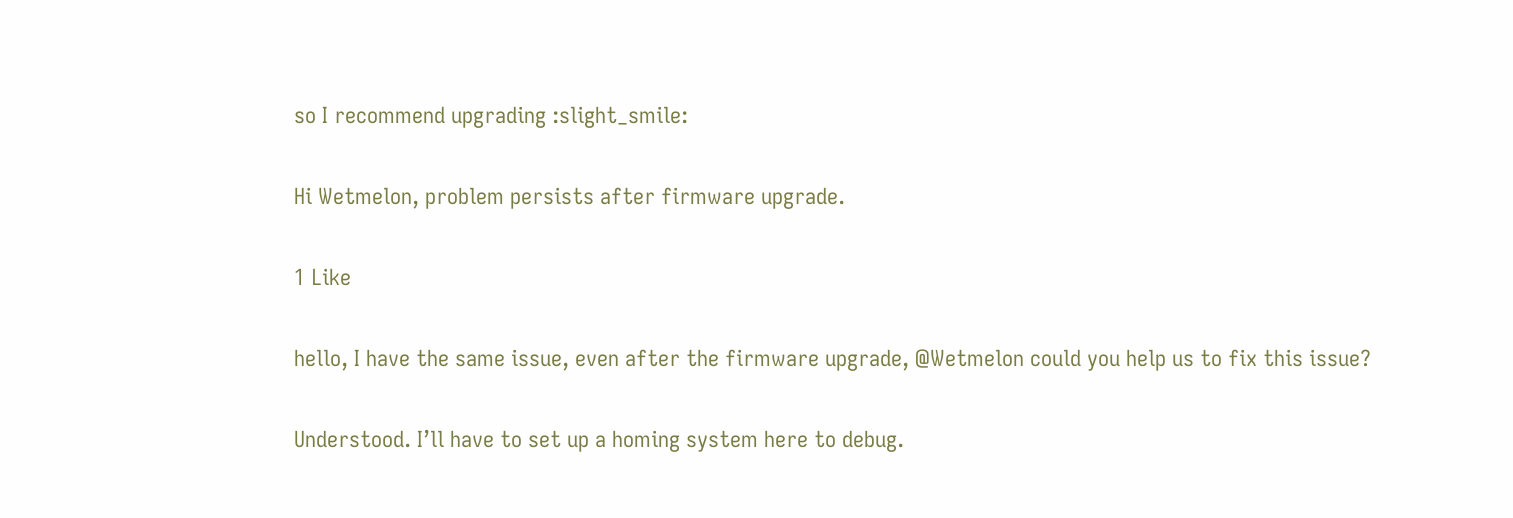so I recommend upgrading :slight_smile:

Hi Wetmelon, problem persists after firmware upgrade.

1 Like

hello, I have the same issue, even after the firmware upgrade, @Wetmelon could you help us to fix this issue?

Understood. I’ll have to set up a homing system here to debug.